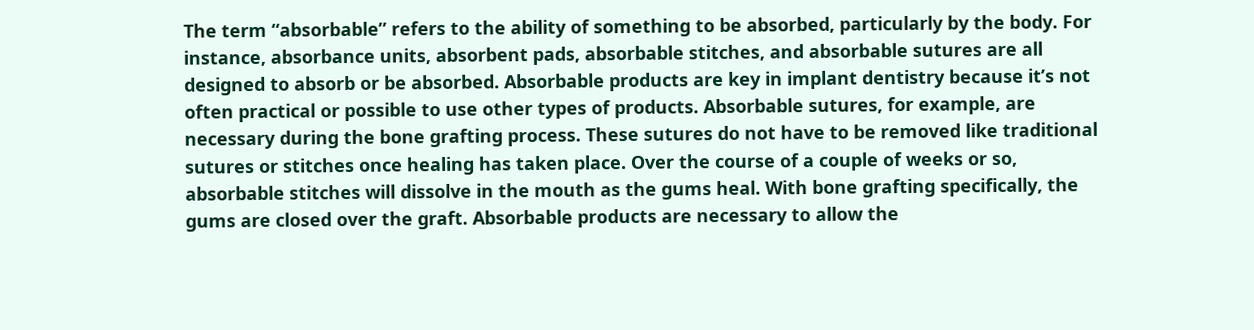The term “absorbable” refers to the ability of something to be absorbed, particularly by the body. For instance, absorbance units, absorbent pads, absorbable stitches, and absorbable sutures are all designed to absorb or be absorbed. Absorbable products are key in implant dentistry because it’s not often practical or possible to use other types of products. Absorbable sutures, for example, are necessary during the bone grafting process. These sutures do not have to be removed like traditional sutures or stitches once healing has taken place. Over the course of a couple of weeks or so, absorbable stitches will dissolve in the mouth as the gums heal. With bone grafting specifically, the gums are closed over the graft. Absorbable products are necessary to allow the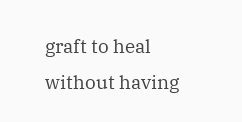graft to heal without having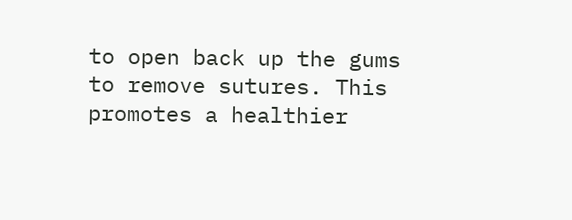to open back up the gums to remove sutures. This promotes a healthier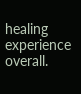healing experience overall.